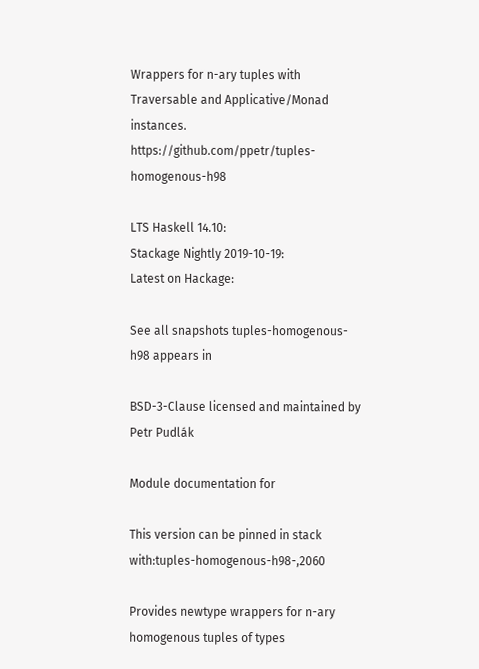Wrappers for n-ary tuples with Traversable and Applicative/Monad instances. https://github.com/ppetr/tuples-homogenous-h98

LTS Haskell 14.10:
Stackage Nightly 2019-10-19:
Latest on Hackage:

See all snapshots tuples-homogenous-h98 appears in

BSD-3-Clause licensed and maintained by Petr Pudlák

Module documentation for

This version can be pinned in stack with:tuples-homogenous-h98-,2060

Provides newtype wrappers for n-ary homogenous tuples of types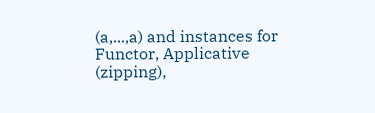(a,...,a) and instances for Functor, Applicative (zipping),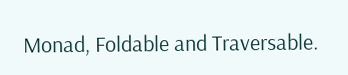Monad, Foldable and Traversable.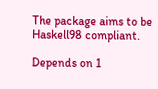The package aims to be Haskell98 compliant.

Depends on 1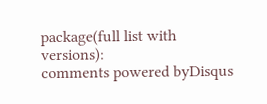package(full list with versions):
comments powered byDisqus